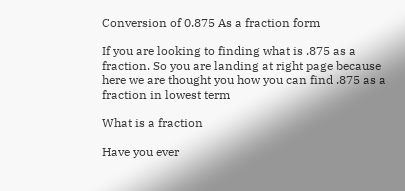Conversion of 0.875 As a fraction form

If you are looking to finding what is .875 as a fraction. So you are landing at right page because here we are thought you how you can find .875 as a fraction in lowest term

What is a fraction

Have you ever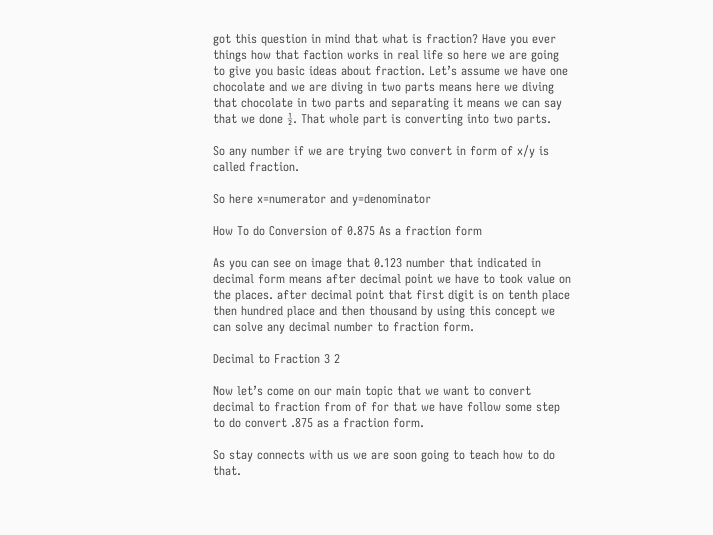got this question in mind that what is fraction? Have you ever things how that faction works in real life so here we are going to give you basic ideas about fraction. Let’s assume we have one chocolate and we are diving in two parts means here we diving that chocolate in two parts and separating it means we can say that we done ½. That whole part is converting into two parts.

So any number if we are trying two convert in form of x/y is called fraction.

So here x=numerator and y=denominator

How To do Conversion of 0.875 As a fraction form

As you can see on image that 0.123 number that indicated in decimal form means after decimal point we have to took value on the places. after decimal point that first digit is on tenth place then hundred place and then thousand by using this concept we can solve any decimal number to fraction form.

Decimal to Fraction 3 2

Now let’s come on our main topic that we want to convert decimal to fraction from of for that we have follow some step to do convert .875 as a fraction form.

So stay connects with us we are soon going to teach how to do that.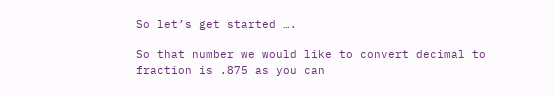So let’s get started ….

So that number we would like to convert decimal to fraction is .875 as you can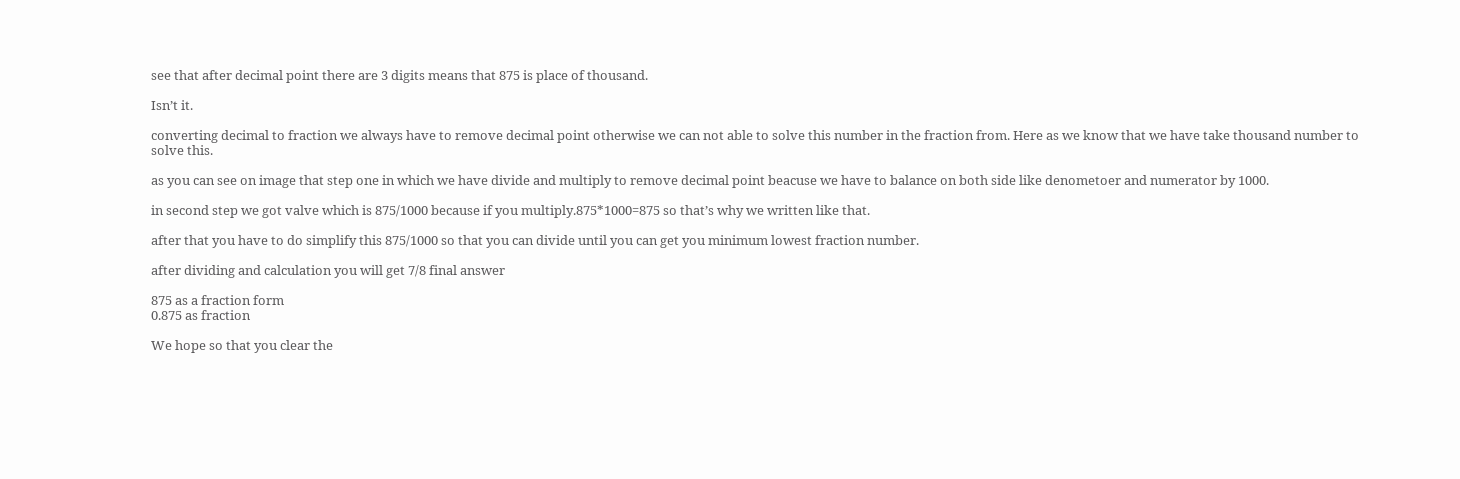see that after decimal point there are 3 digits means that 875 is place of thousand.

Isn’t it.

converting decimal to fraction we always have to remove decimal point otherwise we can not able to solve this number in the fraction from. Here as we know that we have take thousand number to solve this.

as you can see on image that step one in which we have divide and multiply to remove decimal point beacuse we have to balance on both side like denometoer and numerator by 1000.

in second step we got valve which is 875/1000 because if you multiply.875*1000=875 so that’s why we written like that.

after that you have to do simplify this 875/1000 so that you can divide until you can get you minimum lowest fraction number.

after dividing and calculation you will get 7/8 final answer

875 as a fraction form
0.875 as fraction

We hope so that you clear the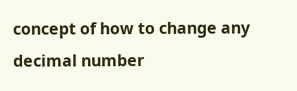concept of how to change any decimal number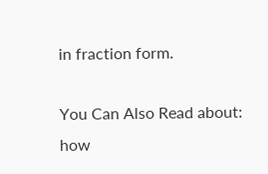in fraction form.

You Can Also Read about: how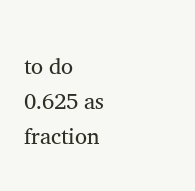to do 0.625 as fraction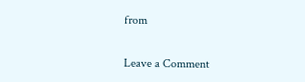from

Leave a Comment